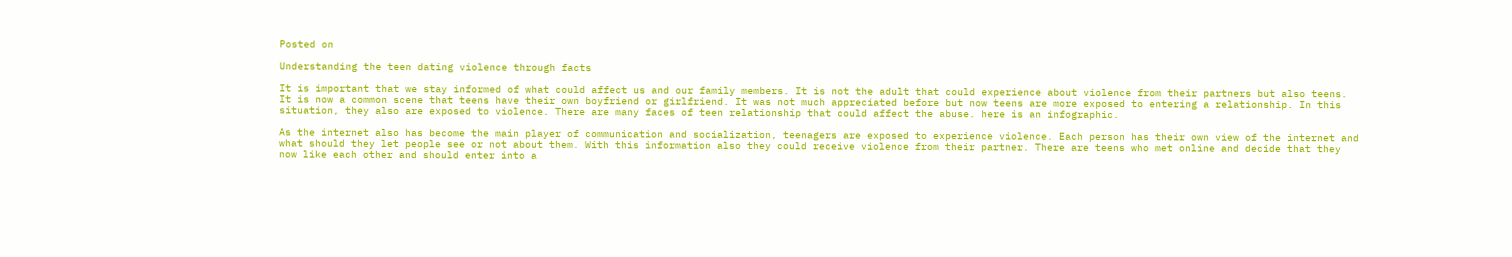Posted on

Understanding the teen dating violence through facts

It is important that we stay informed of what could affect us and our family members. It is not the adult that could experience about violence from their partners but also teens. It is now a common scene that teens have their own boyfriend or girlfriend. It was not much appreciated before but now teens are more exposed to entering a relationship. In this situation, they also are exposed to violence. There are many faces of teen relationship that could affect the abuse. here is an infographic.

As the internet also has become the main player of communication and socialization, teenagers are exposed to experience violence. Each person has their own view of the internet and what should they let people see or not about them. With this information also they could receive violence from their partner. There are teens who met online and decide that they now like each other and should enter into a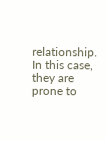relationship. In this case, they are prone to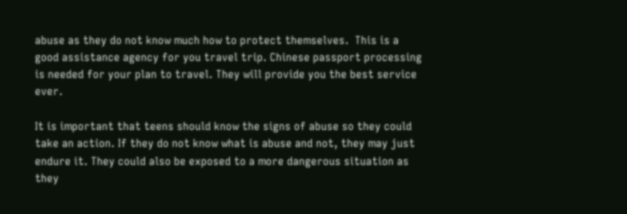abuse as they do not know much how to protect themselves.  This is a good assistance agency for you travel trip. Chinese passport processing is needed for your plan to travel. They will provide you the best service ever.

It is important that teens should know the signs of abuse so they could take an action. If they do not know what is abuse and not, they may just endure it. They could also be exposed to a more dangerous situation as they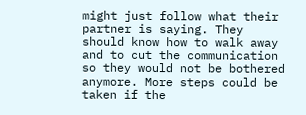might just follow what their partner is saying. They should know how to walk away and to cut the communication so they would not be bothered anymore. More steps could be taken if the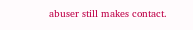abuser still makes contact.